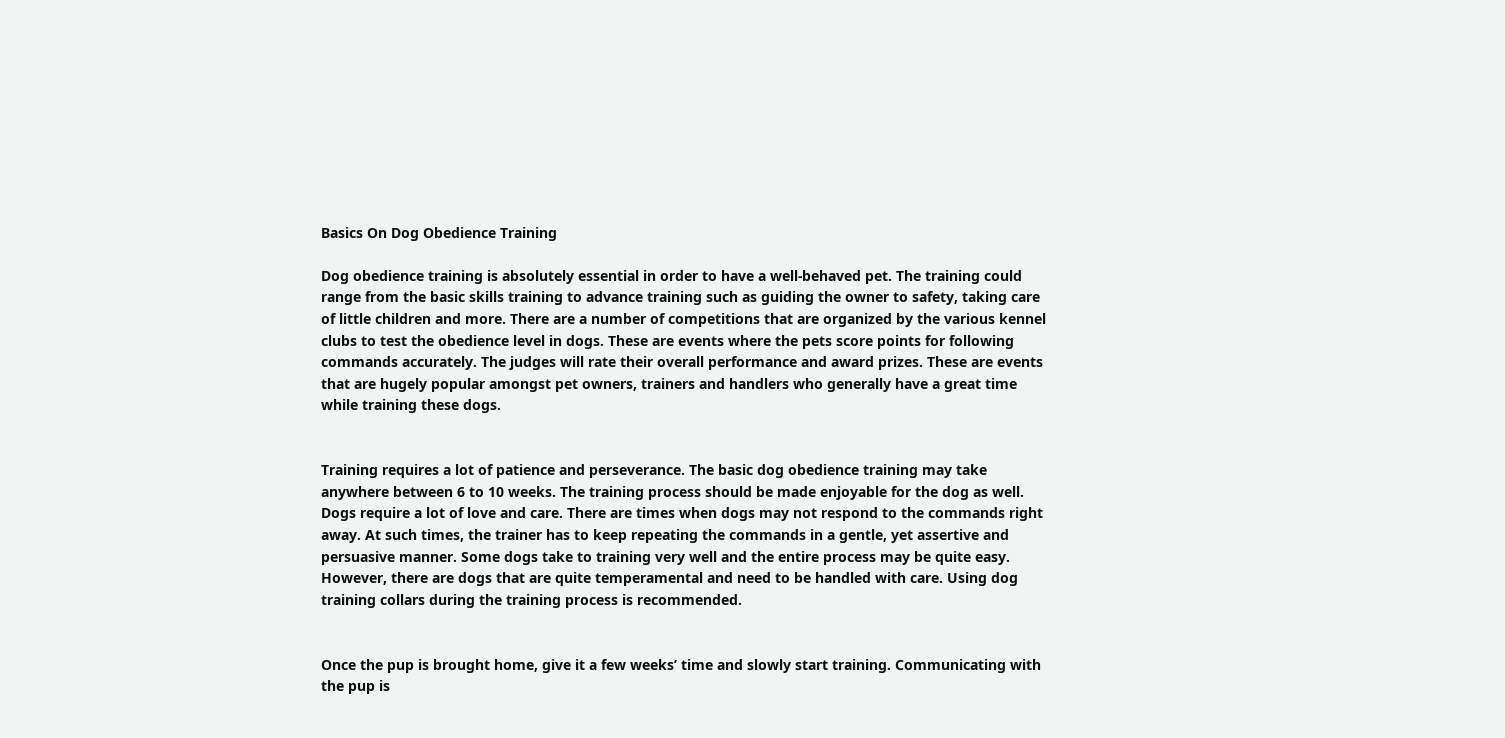Basics On Dog Obedience Training

Dog obedience training is absolutely essential in order to have a well-behaved pet. The training could range from the basic skills training to advance training such as guiding the owner to safety, taking care of little children and more. There are a number of competitions that are organized by the various kennel clubs to test the obedience level in dogs. These are events where the pets score points for following commands accurately. The judges will rate their overall performance and award prizes. These are events that are hugely popular amongst pet owners, trainers and handlers who generally have a great time while training these dogs.


Training requires a lot of patience and perseverance. The basic dog obedience training may take anywhere between 6 to 10 weeks. The training process should be made enjoyable for the dog as well. Dogs require a lot of love and care. There are times when dogs may not respond to the commands right away. At such times, the trainer has to keep repeating the commands in a gentle, yet assertive and persuasive manner. Some dogs take to training very well and the entire process may be quite easy. However, there are dogs that are quite temperamental and need to be handled with care. Using dog training collars during the training process is recommended.


Once the pup is brought home, give it a few weeks’ time and slowly start training. Communicating with the pup is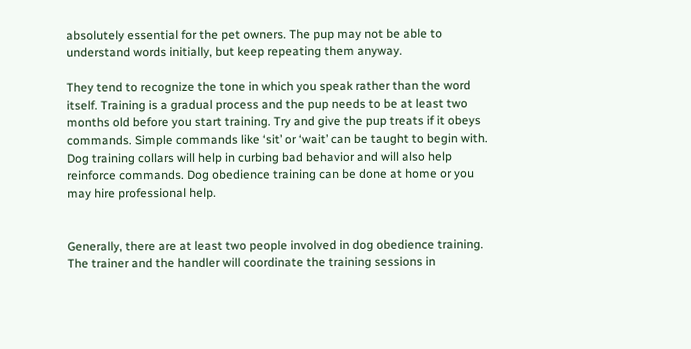absolutely essential for the pet owners. The pup may not be able to understand words initially, but keep repeating them anyway.

They tend to recognize the tone in which you speak rather than the word itself. Training is a gradual process and the pup needs to be at least two months old before you start training. Try and give the pup treats if it obeys commands. Simple commands like ‘sit’ or ‘wait’ can be taught to begin with. Dog training collars will help in curbing bad behavior and will also help reinforce commands. Dog obedience training can be done at home or you may hire professional help.


Generally, there are at least two people involved in dog obedience training. The trainer and the handler will coordinate the training sessions in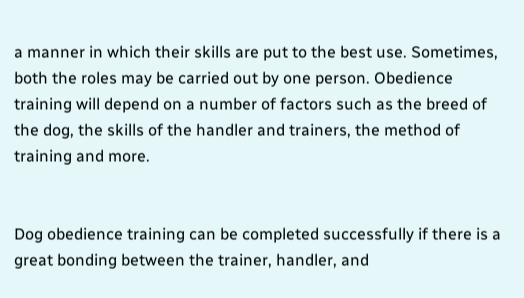a manner in which their skills are put to the best use. Sometimes, both the roles may be carried out by one person. Obedience training will depend on a number of factors such as the breed of the dog, the skills of the handler and trainers, the method of training and more.


Dog obedience training can be completed successfully if there is a great bonding between the trainer, handler, and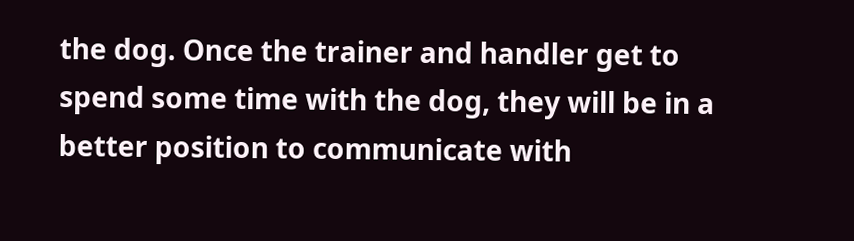the dog. Once the trainer and handler get to spend some time with the dog, they will be in a better position to communicate with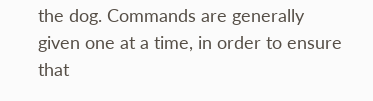the dog. Commands are generally given one at a time, in order to ensure that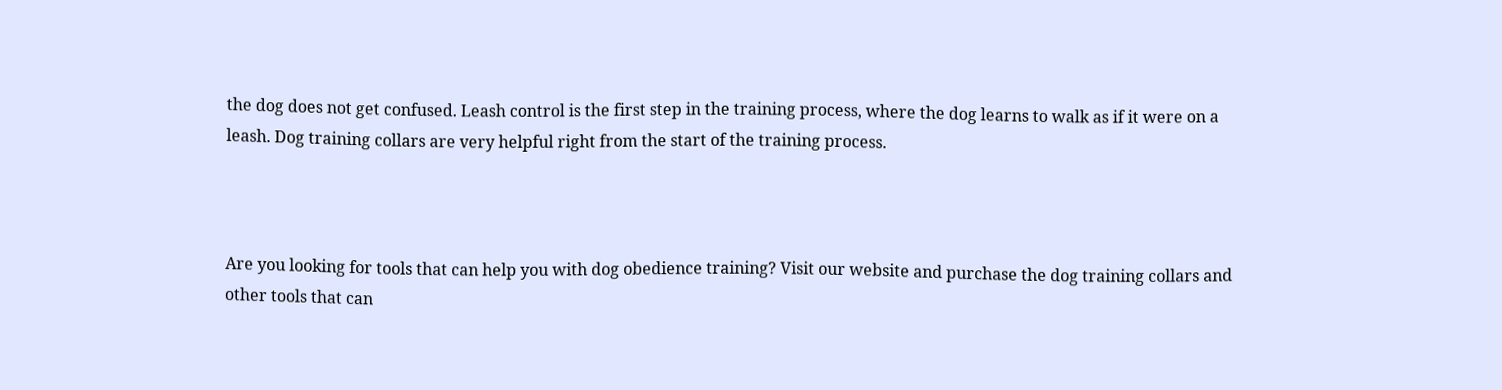the dog does not get confused. Leash control is the first step in the training process, where the dog learns to walk as if it were on a leash. Dog training collars are very helpful right from the start of the training process.



Are you looking for tools that can help you with dog obedience training? Visit our website and purchase the dog training collars and other tools that can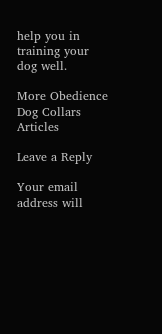help you in training your dog well.

More Obedience Dog Collars Articles

Leave a Reply

Your email address will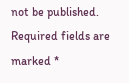not be published. Required fields are marked *